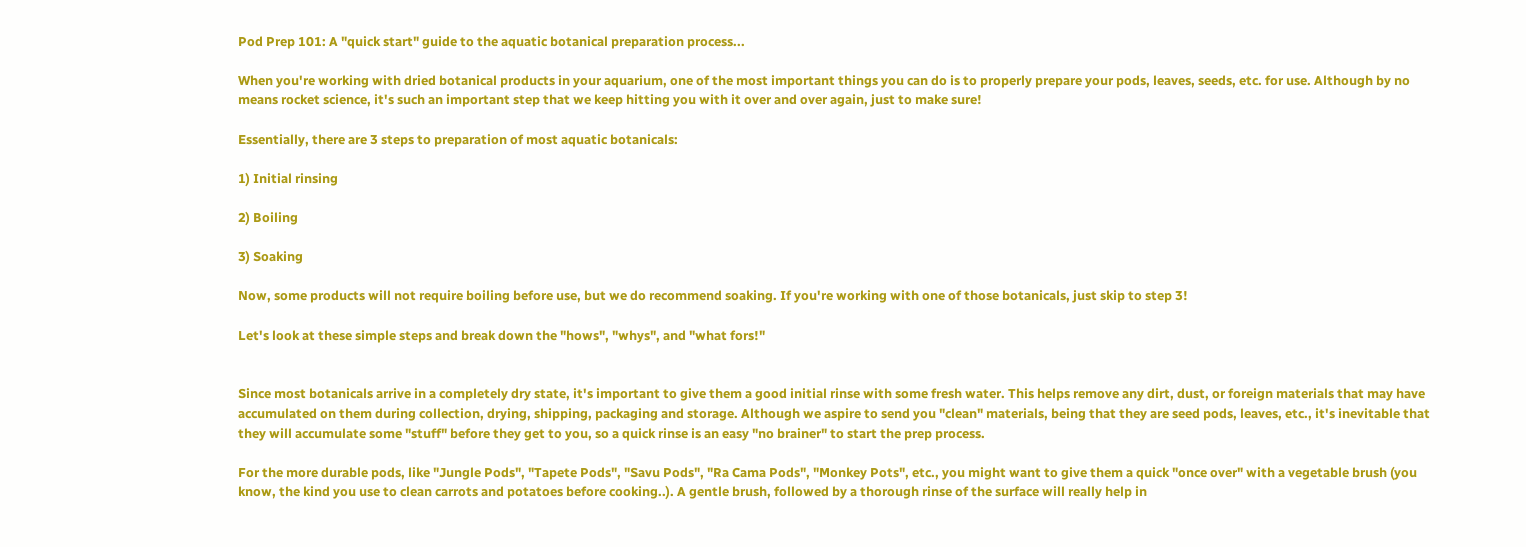Pod Prep 101: A "quick start" guide to the aquatic botanical preparation process...

When you're working with dried botanical products in your aquarium, one of the most important things you can do is to properly prepare your pods, leaves, seeds, etc. for use. Although by no means rocket science, it's such an important step that we keep hitting you with it over and over again, just to make sure!

Essentially, there are 3 steps to preparation of most aquatic botanicals:

1) Initial rinsing

2) Boiling

3) Soaking

Now, some products will not require boiling before use, but we do recommend soaking. If you're working with one of those botanicals, just skip to step 3!

Let's look at these simple steps and break down the "hows", "whys", and "what fors!"


Since most botanicals arrive in a completely dry state, it's important to give them a good initial rinse with some fresh water. This helps remove any dirt, dust, or foreign materials that may have accumulated on them during collection, drying, shipping, packaging and storage. Although we aspire to send you "clean" materials, being that they are seed pods, leaves, etc., it's inevitable that they will accumulate some "stuff" before they get to you, so a quick rinse is an easy "no brainer" to start the prep process.

For the more durable pods, like "Jungle Pods", "Tapete Pods", "Savu Pods", "Ra Cama Pods", "Monkey Pots", etc., you might want to give them a quick "once over" with a vegetable brush (you know, the kind you use to clean carrots and potatoes before cooking..). A gentle brush, followed by a thorough rinse of the surface will really help in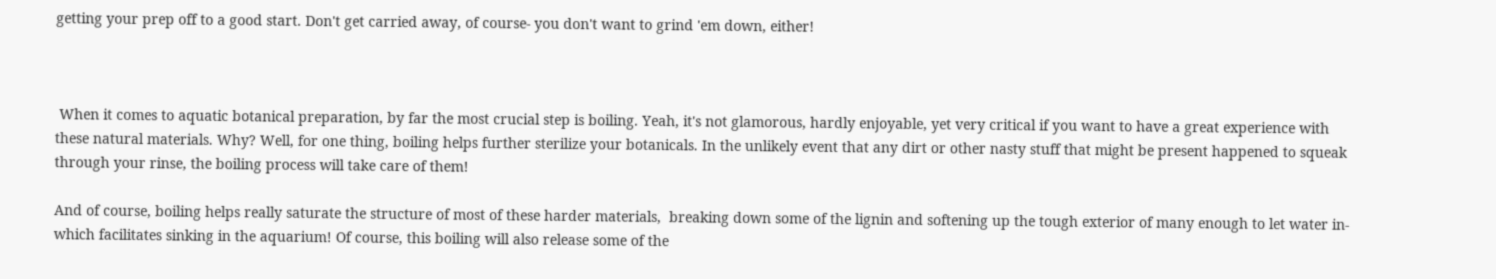getting your prep off to a good start. Don't get carried away, of course- you don't want to grind 'em down, either!



 When it comes to aquatic botanical preparation, by far the most crucial step is boiling. Yeah, it's not glamorous, hardly enjoyable, yet very critical if you want to have a great experience with these natural materials. Why? Well, for one thing, boiling helps further sterilize your botanicals. In the unlikely event that any dirt or other nasty stuff that might be present happened to squeak through your rinse, the boiling process will take care of them!

And of course, boiling helps really saturate the structure of most of these harder materials,  breaking down some of the lignin and softening up the tough exterior of many enough to let water in- which facilitates sinking in the aquarium! Of course, this boiling will also release some of the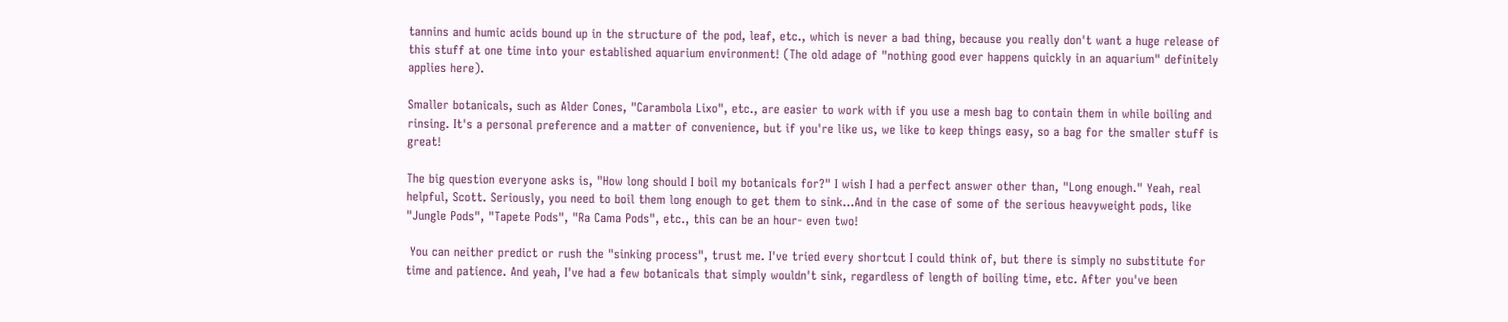tannins and humic acids bound up in the structure of the pod, leaf, etc., which is never a bad thing, because you really don't want a huge release of this stuff at one time into your established aquarium environment! (The old adage of "nothing good ever happens quickly in an aquarium" definitely applies here).

Smaller botanicals, such as Alder Cones, "Carambola Lixo", etc., are easier to work with if you use a mesh bag to contain them in while boiling and rinsing. It's a personal preference and a matter of convenience, but if you're like us, we like to keep things easy, so a bag for the smaller stuff is great!

The big question everyone asks is, "How long should I boil my botanicals for?" I wish I had a perfect answer other than, "Long enough." Yeah, real helpful, Scott. Seriously, you need to boil them long enough to get them to sink...And in the case of some of the serious heavyweight pods, like "Jungle Pods", "Tapete Pods", "Ra Cama Pods", etc., this can be an hour- even two!

 You can neither predict or rush the "sinking process", trust me. I've tried every shortcut I could think of, but there is simply no substitute for time and patience. And yeah, I've had a few botanicals that simply wouldn't sink, regardless of length of boiling time, etc. After you've been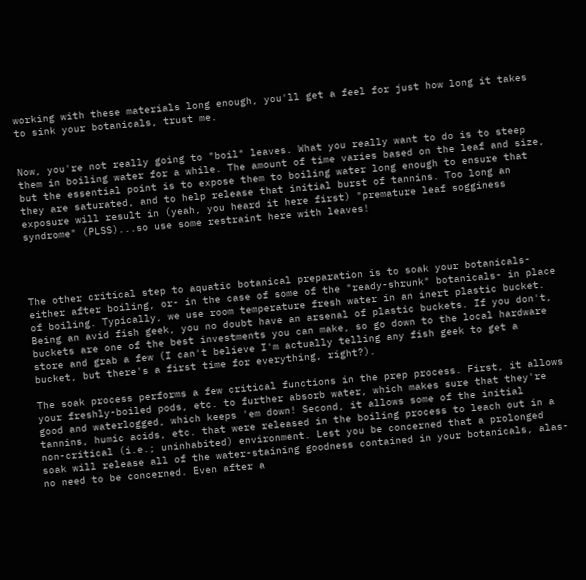working with these materials long enough, you'll get a feel for just how long it takes to sink your botanicals, trust me.


Now, you're not really going to "boil" leaves. What you really want to do is to steep them in boiling water for a while. The amount of time varies based on the leaf and size, but the essential point is to expose them to boiling water long enough to ensure that they are saturated, and to help release that initial burst of tannins. Too long an exposure will result in (yeah, you heard it here first) "premature leaf sogginess syndrome" (PLSS)...so use some restraint here with leaves!




The other critical step to aquatic botanical preparation is to soak your botanicals- either after boiling, or- in the case of some of the "ready-shrunk" botanicals- in place of boiling. Typically, we use room temperature fresh water in an inert plastic bucket. Being an avid fish geek, you no doubt have an arsenal of plastic buckets. If you don't, buckets are one of the best investments you can make, so go down to the local hardware store and grab a few (I can't believe I'm actually telling any fish geek to get a bucket, but there's a first time for everything, right?).

The soak process performs a few critical functions in the prep process. First, it allows your freshly-boiled pods, etc. to further absorb water, which makes sure that they're good and waterlogged, which keeps 'em down! Second, it allows some of the initial tannins, humic acids, etc. that were released in the boiling process to leach out in a non-critical (i.e.; uninhabited) environment. Lest you be concerned that a prolonged soak will release all of the water-staining goodness contained in your botanicals, alas- no need to be concerned. Even after a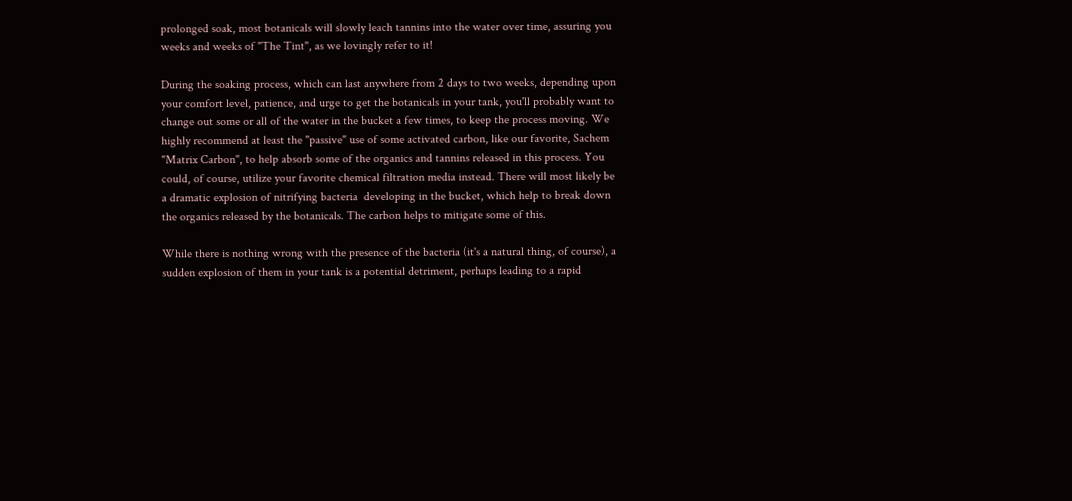prolonged soak, most botanicals will slowly leach tannins into the water over time, assuring you weeks and weeks of "The Tint", as we lovingly refer to it!

During the soaking process, which can last anywhere from 2 days to two weeks, depending upon your comfort level, patience, and urge to get the botanicals in your tank, you'll probably want to change out some or all of the water in the bucket a few times, to keep the process moving. We highly recommend at least the "passive" use of some activated carbon, like our favorite, Sachem "Matrix Carbon", to help absorb some of the organics and tannins released in this process. You could, of course, utilize your favorite chemical filtration media instead. There will most likely be a dramatic explosion of nitrifying bacteria  developing in the bucket, which help to break down the organics released by the botanicals. The carbon helps to mitigate some of this.

While there is nothing wrong with the presence of the bacteria (it's a natural thing, of course), a sudden explosion of them in your tank is a potential detriment, perhaps leading to a rapid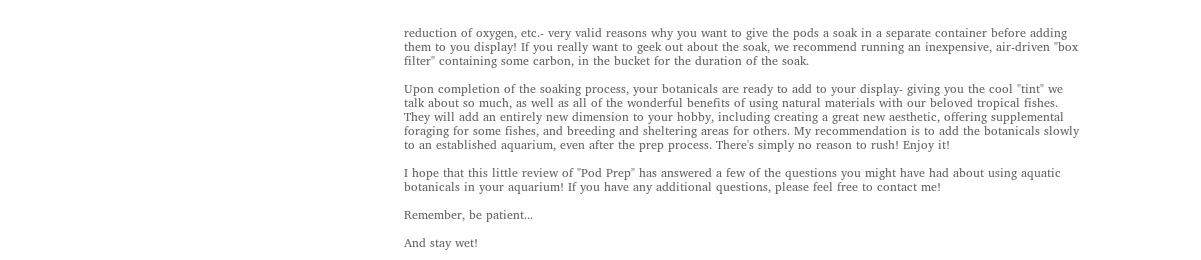reduction of oxygen, etc.- very valid reasons why you want to give the pods a soak in a separate container before adding them to you display! If you really want to geek out about the soak, we recommend running an inexpensive, air-driven "box filter" containing some carbon, in the bucket for the duration of the soak.

Upon completion of the soaking process, your botanicals are ready to add to your display- giving you the cool "tint" we talk about so much, as well as all of the wonderful benefits of using natural materials with our beloved tropical fishes. They will add an entirely new dimension to your hobby, including creating a great new aesthetic, offering supplemental foraging for some fishes, and breeding and sheltering areas for others. My recommendation is to add the botanicals slowly to an established aquarium, even after the prep process. There's simply no reason to rush! Enjoy it!

I hope that this little review of "Pod Prep" has answered a few of the questions you might have had about using aquatic botanicals in your aquarium! If you have any additional questions, please feel free to contact me!

Remember, be patient...

And stay wet!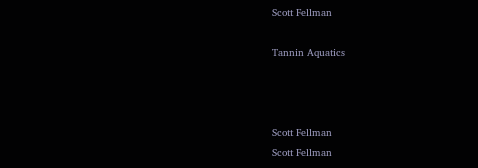Scott Fellman

Tannin Aquatics



Scott Fellman
Scott Fellman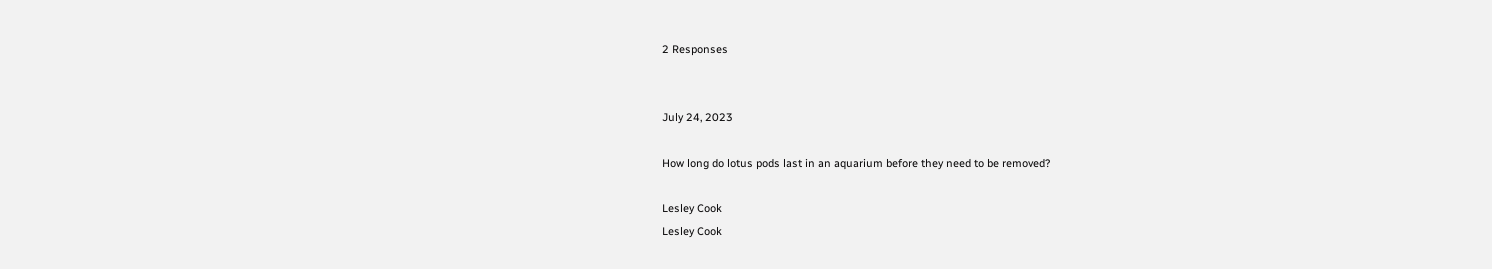2 Responses


July 24, 2023

How long do lotus pods last in an aquarium before they need to be removed?

Lesley Cook
Lesley Cook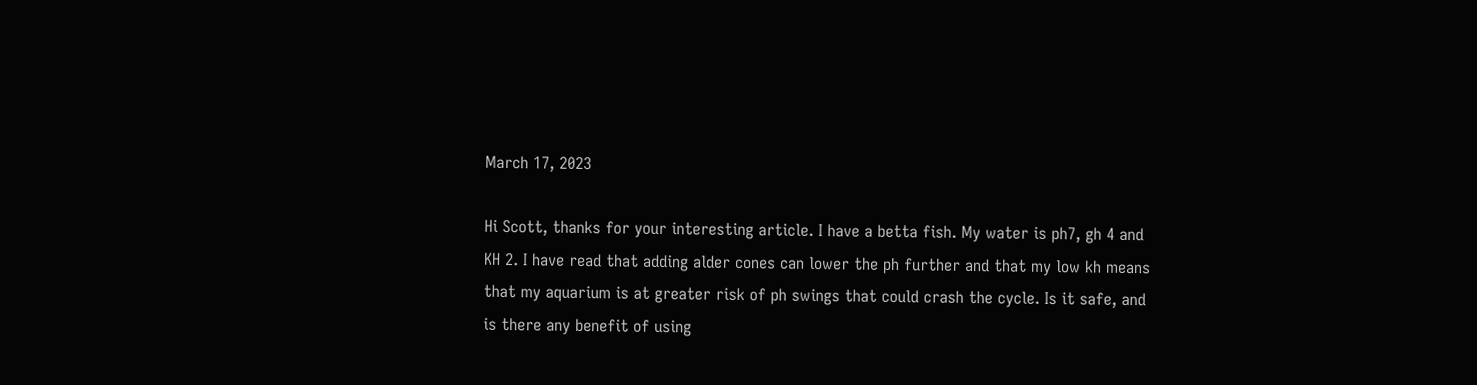March 17, 2023

Hi Scott, thanks for your interesting article. I have a betta fish. My water is ph7, gh 4 and KH 2. I have read that adding alder cones can lower the ph further and that my low kh means that my aquarium is at greater risk of ph swings that could crash the cycle. Is it safe, and is there any benefit of using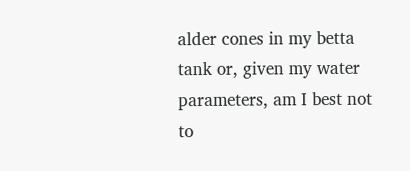alder cones in my betta tank or, given my water parameters, am I best not to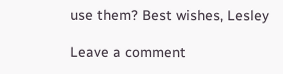use them? Best wishes, Lesley

Leave a comment